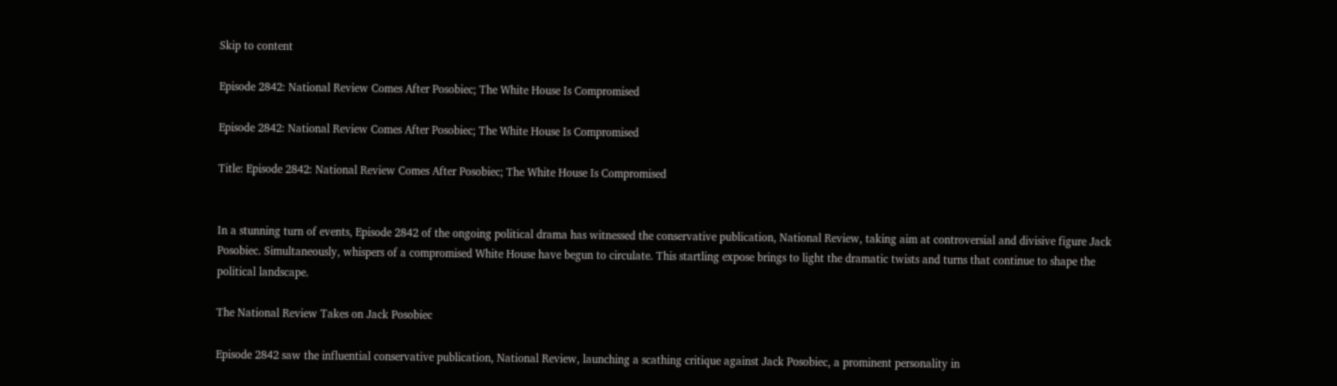Skip to content

Episode 2842: National Review Comes After Posobiec; The White House Is Compromised

Episode 2842: National Review Comes After Posobiec; The White House Is Compromised

Title: Episode 2842: National Review Comes After Posobiec; The White House Is Compromised


In a stunning turn of events, Episode 2842 of the ongoing political drama has witnessed the conservative publication, National Review, taking aim at controversial and divisive figure Jack Posobiec. Simultaneously, whispers of a compromised White House have begun to circulate. This startling expose brings to light the dramatic twists and turns that continue to shape the political landscape.

The National Review Takes on Jack Posobiec

Episode 2842 saw the influential conservative publication, National Review, launching a scathing critique against Jack Posobiec, a prominent personality in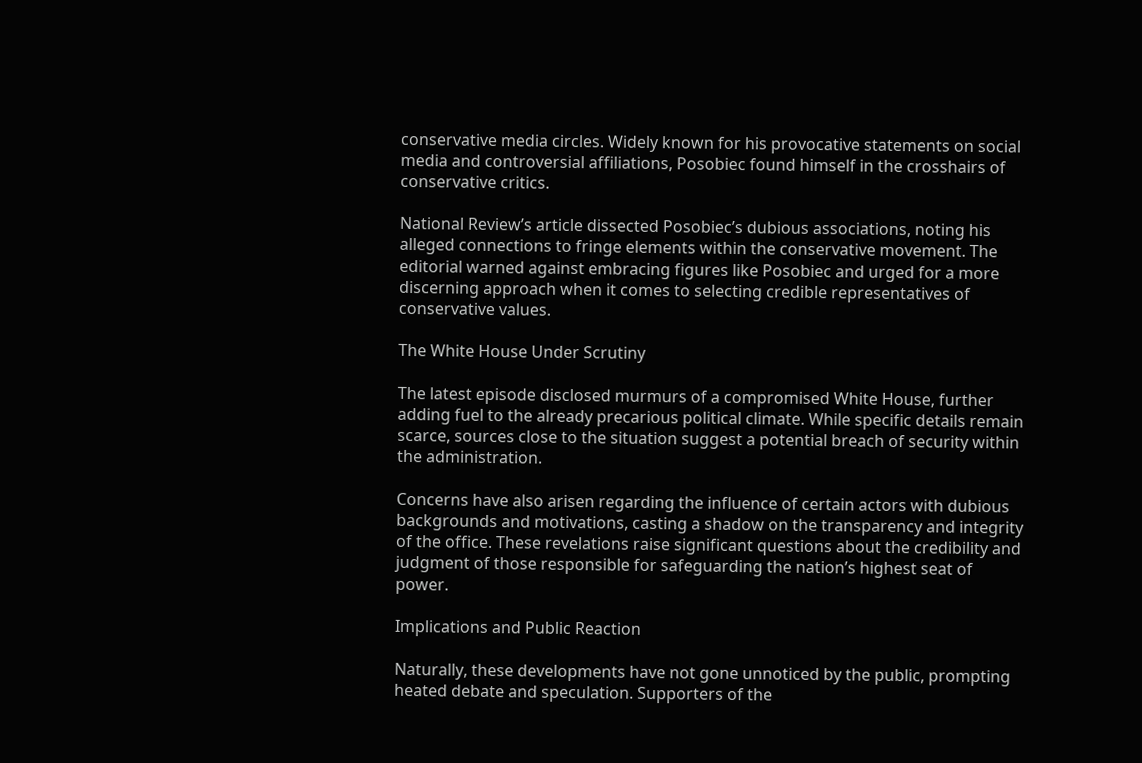conservative media circles. Widely known for his provocative statements on social media and controversial affiliations, Posobiec found himself in the crosshairs of conservative critics.

National Review’s article dissected Posobiec’s dubious associations, noting his alleged connections to fringe elements within the conservative movement. The editorial warned against embracing figures like Posobiec and urged for a more discerning approach when it comes to selecting credible representatives of conservative values.

The White House Under Scrutiny

The latest episode disclosed murmurs of a compromised White House, further adding fuel to the already precarious political climate. While specific details remain scarce, sources close to the situation suggest a potential breach of security within the administration.

Concerns have also arisen regarding the influence of certain actors with dubious backgrounds and motivations, casting a shadow on the transparency and integrity of the office. These revelations raise significant questions about the credibility and judgment of those responsible for safeguarding the nation’s highest seat of power.

Implications and Public Reaction

Naturally, these developments have not gone unnoticed by the public, prompting heated debate and speculation. Supporters of the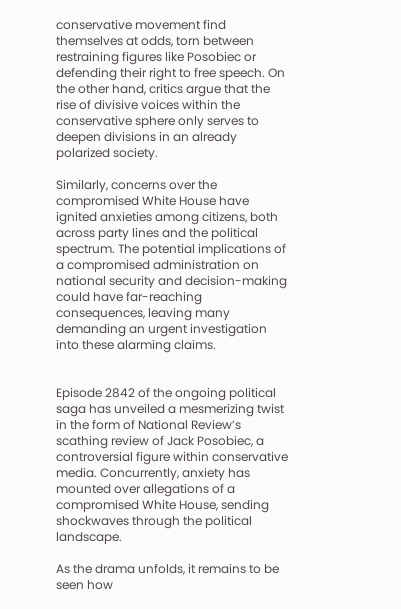conservative movement find themselves at odds, torn between restraining figures like Posobiec or defending their right to free speech. On the other hand, critics argue that the rise of divisive voices within the conservative sphere only serves to deepen divisions in an already polarized society.

Similarly, concerns over the compromised White House have ignited anxieties among citizens, both across party lines and the political spectrum. The potential implications of a compromised administration on national security and decision-making could have far-reaching consequences, leaving many demanding an urgent investigation into these alarming claims.


Episode 2842 of the ongoing political saga has unveiled a mesmerizing twist in the form of National Review’s scathing review of Jack Posobiec, a controversial figure within conservative media. Concurrently, anxiety has mounted over allegations of a compromised White House, sending shockwaves through the political landscape.

As the drama unfolds, it remains to be seen how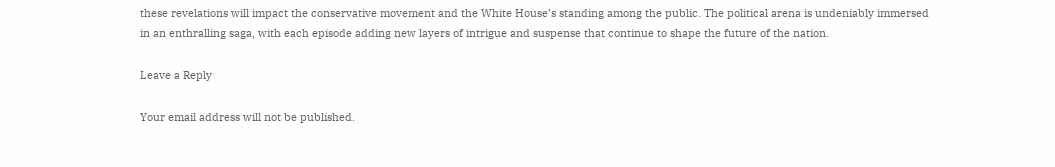these revelations will impact the conservative movement and the White House’s standing among the public. The political arena is undeniably immersed in an enthralling saga, with each episode adding new layers of intrigue and suspense that continue to shape the future of the nation.

Leave a Reply

Your email address will not be published.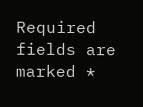Required fields are marked *